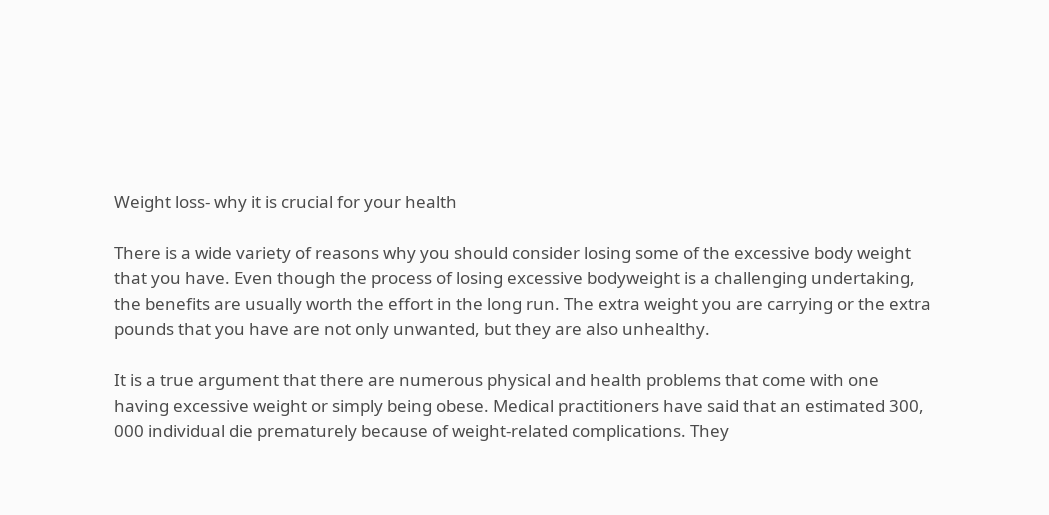Weight loss- why it is crucial for your health

There is a wide variety of reasons why you should consider losing some of the excessive body weight that you have. Even though the process of losing excessive bodyweight is a challenging undertaking, the benefits are usually worth the effort in the long run. The extra weight you are carrying or the extra pounds that you have are not only unwanted, but they are also unhealthy.

It is a true argument that there are numerous physical and health problems that come with one having excessive weight or simply being obese. Medical practitioners have said that an estimated 300, 000 individual die prematurely because of weight-related complications. They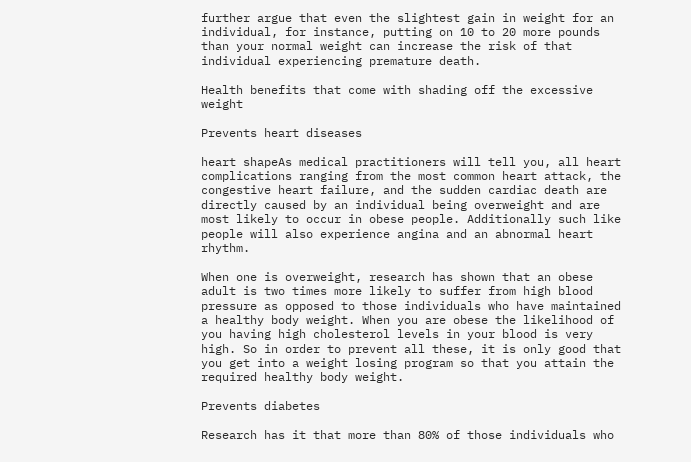further argue that even the slightest gain in weight for an individual, for instance, putting on 10 to 20 more pounds than your normal weight can increase the risk of that individual experiencing premature death.

Health benefits that come with shading off the excessive weight

Prevents heart diseases

heart shapeAs medical practitioners will tell you, all heart complications ranging from the most common heart attack, the congestive heart failure, and the sudden cardiac death are directly caused by an individual being overweight and are most likely to occur in obese people. Additionally such like people will also experience angina and an abnormal heart rhythm.

When one is overweight, research has shown that an obese adult is two times more likely to suffer from high blood pressure as opposed to those individuals who have maintained a healthy body weight. When you are obese the likelihood of you having high cholesterol levels in your blood is very high. So in order to prevent all these, it is only good that you get into a weight losing program so that you attain the required healthy body weight.

Prevents diabetes

Research has it that more than 80% of those individuals who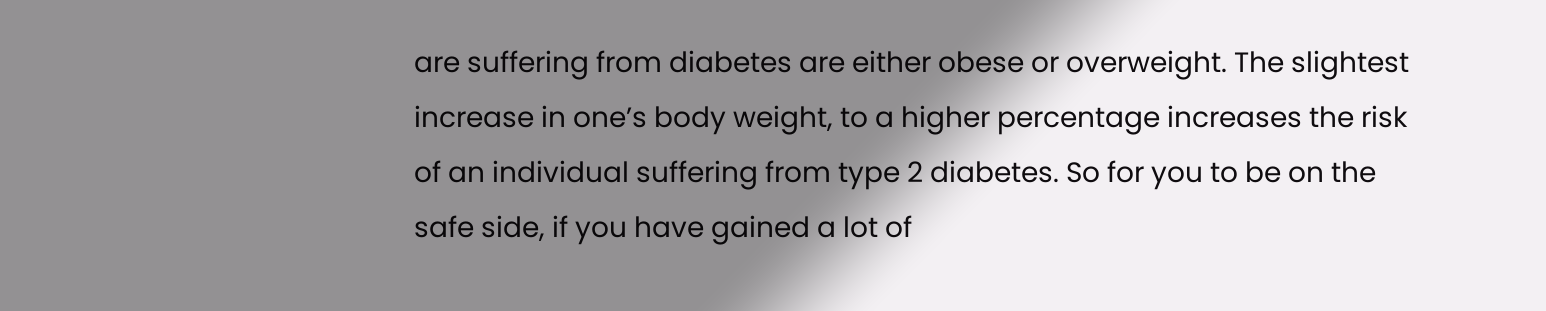are suffering from diabetes are either obese or overweight. The slightest increase in one’s body weight, to a higher percentage increases the risk of an individual suffering from type 2 diabetes. So for you to be on the safe side, if you have gained a lot of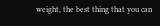weight, the best thing that you can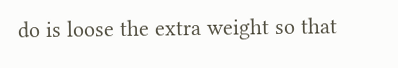do is loose the extra weight so that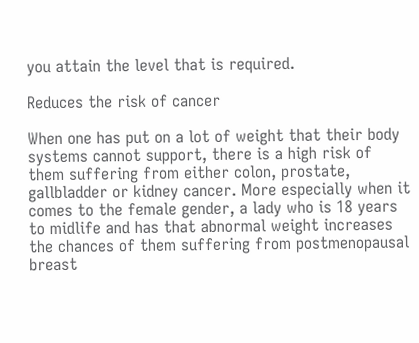you attain the level that is required.

Reduces the risk of cancer

When one has put on a lot of weight that their body systems cannot support, there is a high risk of them suffering from either colon, prostate, gallbladder or kidney cancer. More especially when it comes to the female gender, a lady who is 18 years to midlife and has that abnormal weight increases the chances of them suffering from postmenopausal breast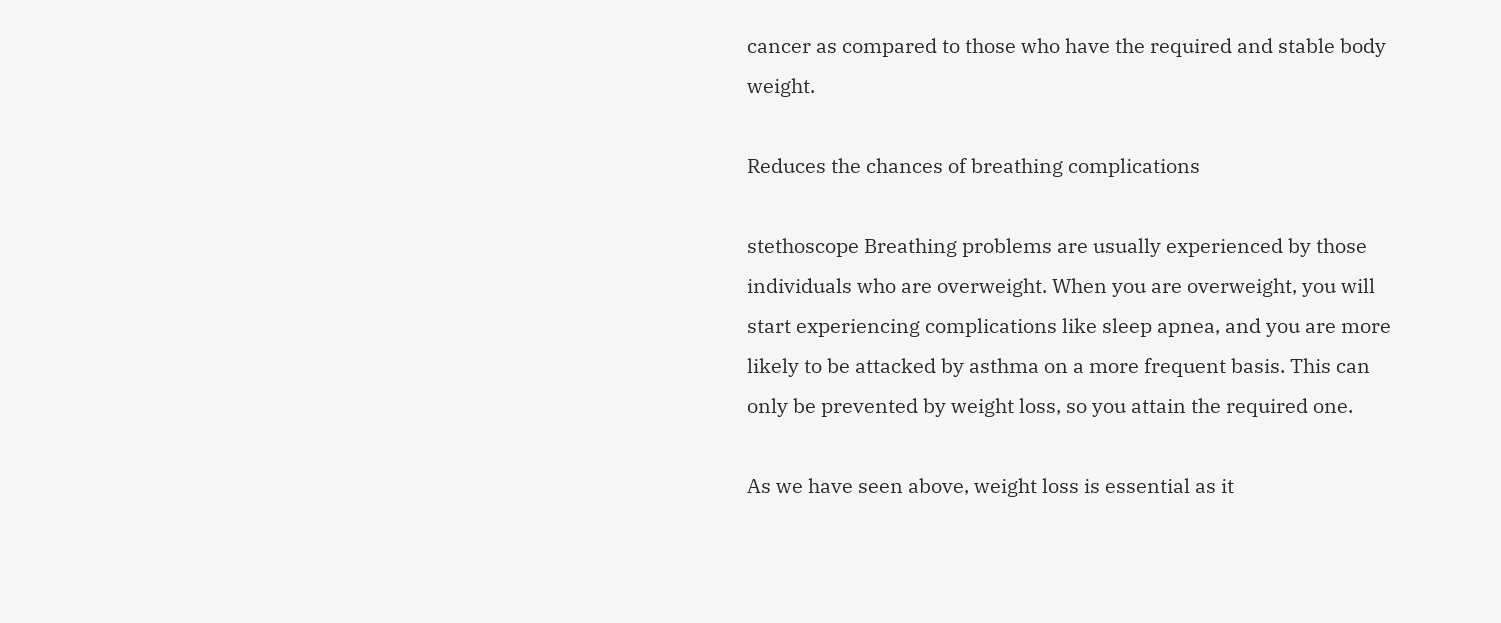cancer as compared to those who have the required and stable body weight.

Reduces the chances of breathing complications

stethoscope Breathing problems are usually experienced by those individuals who are overweight. When you are overweight, you will start experiencing complications like sleep apnea, and you are more likely to be attacked by asthma on a more frequent basis. This can only be prevented by weight loss, so you attain the required one.

As we have seen above, weight loss is essential as it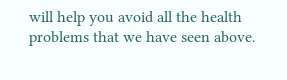will help you avoid all the health problems that we have seen above.